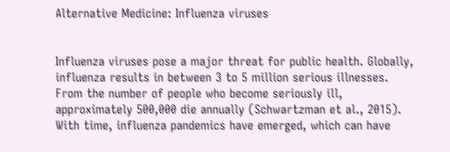Alternative Medicine: Influenza viruses


Influenza viruses pose a major threat for public health. Globally, influenza results in between 3 to 5 million serious illnesses. From the number of people who become seriously ill, approximately 500,000 die annually (Schwartzman et al., 2015). With time, influenza pandemics have emerged, which can have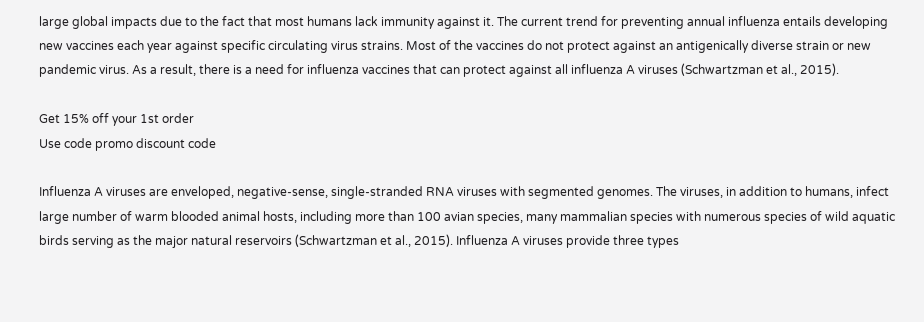large global impacts due to the fact that most humans lack immunity against it. The current trend for preventing annual influenza entails developing new vaccines each year against specific circulating virus strains. Most of the vaccines do not protect against an antigenically diverse strain or new pandemic virus. As a result, there is a need for influenza vaccines that can protect against all influenza A viruses (Schwartzman et al., 2015).

Get 15% off your 1st order
Use code promo discount code

Influenza A viruses are enveloped, negative-sense, single-stranded RNA viruses with segmented genomes. The viruses, in addition to humans, infect large number of warm blooded animal hosts, including more than 100 avian species, many mammalian species with numerous species of wild aquatic birds serving as the major natural reservoirs (Schwartzman et al., 2015). Influenza A viruses provide three types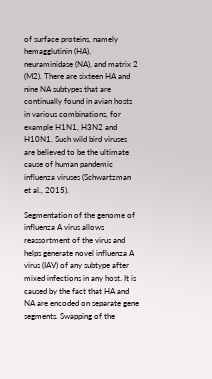of surface proteins, namely hemagglutinin (HA), neuraminidase (NA), and matrix 2 (M2). There are sixteen HA and nine NA subtypes that are continually found in avian hosts in various combinations, for example H1N1, H3N2 and H10N1. Such wild bird viruses are believed to be the ultimate cause of human pandemic influenza viruses (Schwartzman et al., 2015).

Segmentation of the genome of influenza A virus allows reassortment of the virus and helps generate novel influenza A virus (IAV) of any subtype after mixed infections in any host. It is caused by the fact that HA and NA are encoded on separate gene segments. Swapping of the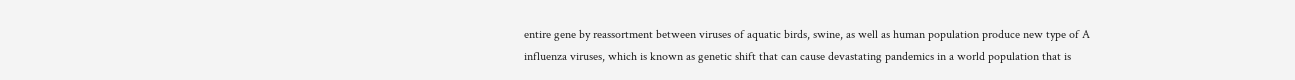entire gene by reassortment between viruses of aquatic birds, swine, as well as human population produce new type of A influenza viruses, which is known as genetic shift that can cause devastating pandemics in a world population that is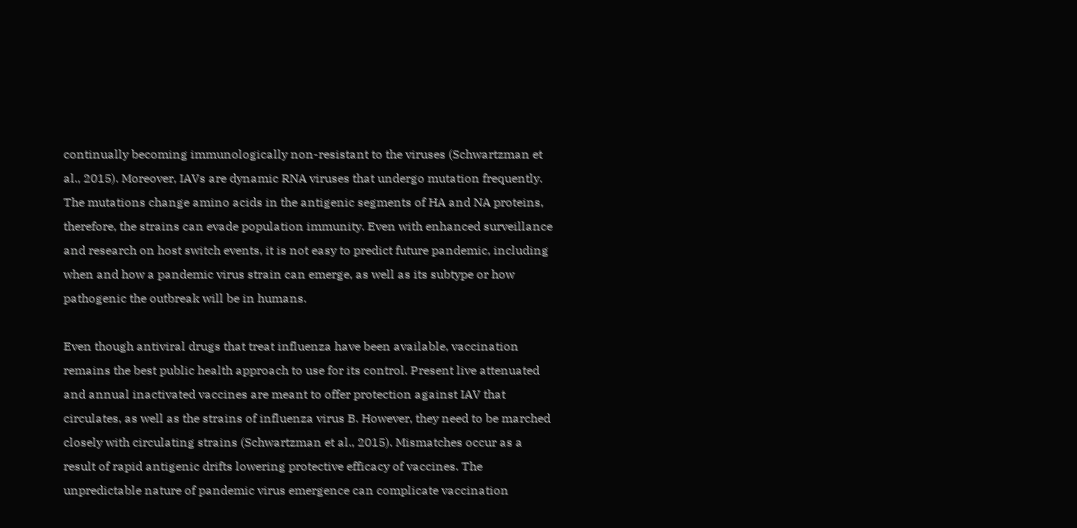continually becoming immunologically non-resistant to the viruses (Schwartzman et al., 2015). Moreover, IAVs are dynamic RNA viruses that undergo mutation frequently. The mutations change amino acids in the antigenic segments of HA and NA proteins, therefore, the strains can evade population immunity. Even with enhanced surveillance and research on host switch events, it is not easy to predict future pandemic, including when and how a pandemic virus strain can emerge, as well as its subtype or how pathogenic the outbreak will be in humans.

Even though antiviral drugs that treat influenza have been available, vaccination remains the best public health approach to use for its control. Present live attenuated and annual inactivated vaccines are meant to offer protection against IAV that circulates, as well as the strains of influenza virus B. However, they need to be marched closely with circulating strains (Schwartzman et al., 2015). Mismatches occur as a result of rapid antigenic drifts lowering protective efficacy of vaccines. The unpredictable nature of pandemic virus emergence can complicate vaccination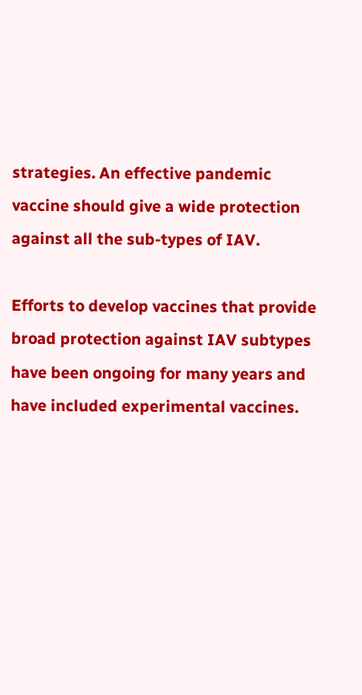strategies. An effective pandemic vaccine should give a wide protection against all the sub-types of IAV.

Efforts to develop vaccines that provide broad protection against IAV subtypes have been ongoing for many years and have included experimental vaccines.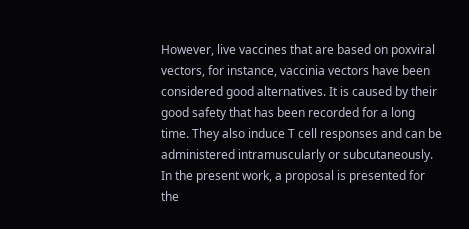However, live vaccines that are based on poxviral vectors, for instance, vaccinia vectors have been considered good alternatives. It is caused by their good safety that has been recorded for a long time. They also induce T cell responses and can be administered intramuscularly or subcutaneously. In the present work, a proposal is presented for the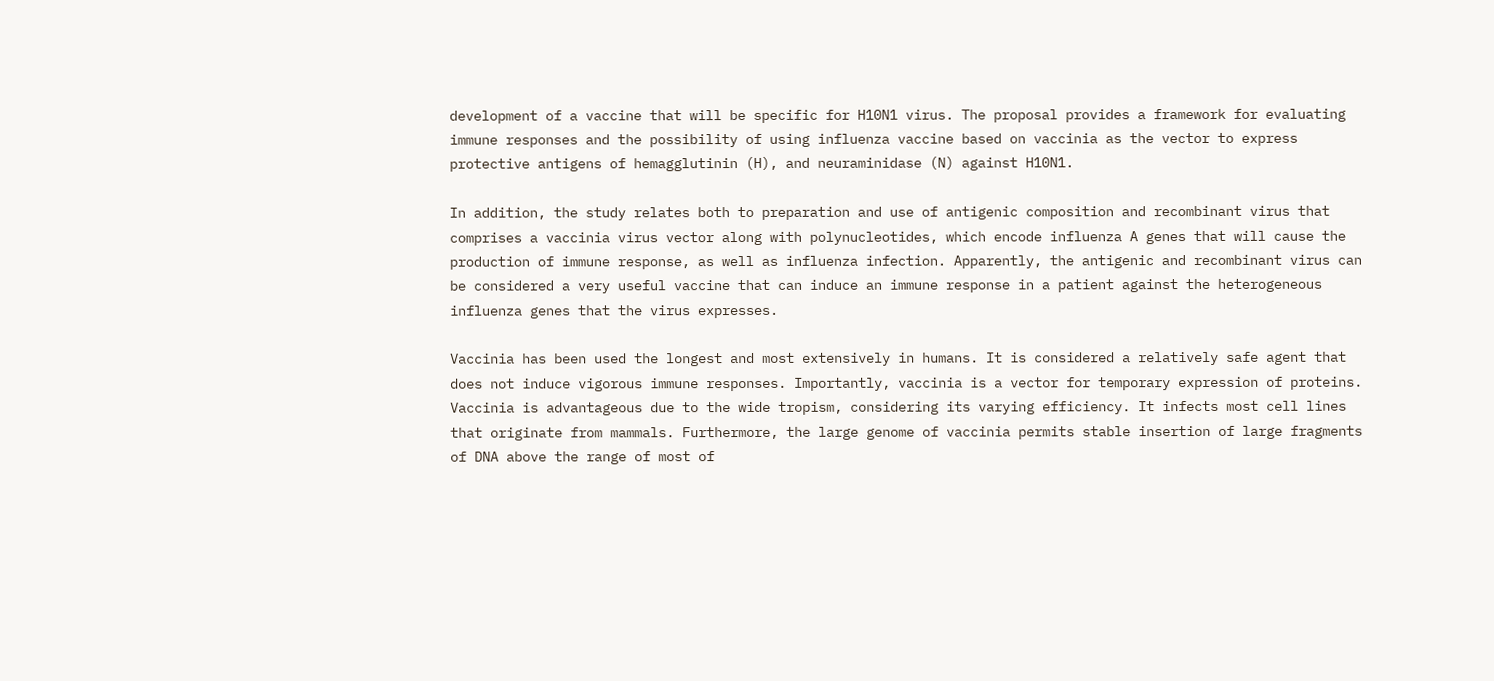development of a vaccine that will be specific for H10N1 virus. The proposal provides a framework for evaluating immune responses and the possibility of using influenza vaccine based on vaccinia as the vector to express protective antigens of hemagglutinin (H), and neuraminidase (N) against H10N1.

In addition, the study relates both to preparation and use of antigenic composition and recombinant virus that comprises a vaccinia virus vector along with polynucleotides, which encode influenza A genes that will cause the production of immune response, as well as influenza infection. Apparently, the antigenic and recombinant virus can be considered a very useful vaccine that can induce an immune response in a patient against the heterogeneous influenza genes that the virus expresses.

Vaccinia has been used the longest and most extensively in humans. It is considered a relatively safe agent that does not induce vigorous immune responses. Importantly, vaccinia is a vector for temporary expression of proteins. Vaccinia is advantageous due to the wide tropism, considering its varying efficiency. It infects most cell lines that originate from mammals. Furthermore, the large genome of vaccinia permits stable insertion of large fragments of DNA above the range of most of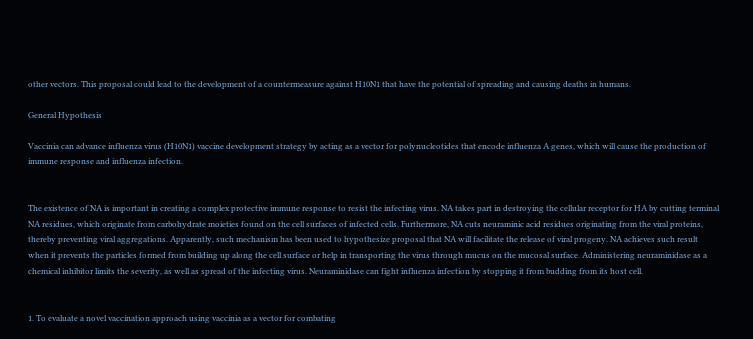other vectors. This proposal could lead to the development of a countermeasure against H10N1 that have the potential of spreading and causing deaths in humans.

General Hypothesis

Vaccinia can advance influenza virus (H10N1) vaccine development strategy by acting as a vector for polynucleotides that encode influenza A genes, which will cause the production of immune response and influenza infection.


The existence of NA is important in creating a complex protective immune response to resist the infecting virus. NA takes part in destroying the cellular receptor for HA by cutting terminal NA residues, which originate from carbohydrate moieties found on the cell surfaces of infected cells. Furthermore, NA cuts neuraminic acid residues originating from the viral proteins, thereby preventing viral aggregations. Apparently, such mechanism has been used to hypothesize proposal that NA will facilitate the release of viral progeny. NA achieves such result when it prevents the particles formed from building up along the cell surface or help in transporting the virus through mucus on the mucosal surface. Administering neuraminidase as a chemical inhibitor limits the severity, as well as spread of the infecting virus. Neuraminidase can fight influenza infection by stopping it from budding from its host cell.


1. To evaluate a novel vaccination approach using vaccinia as a vector for combating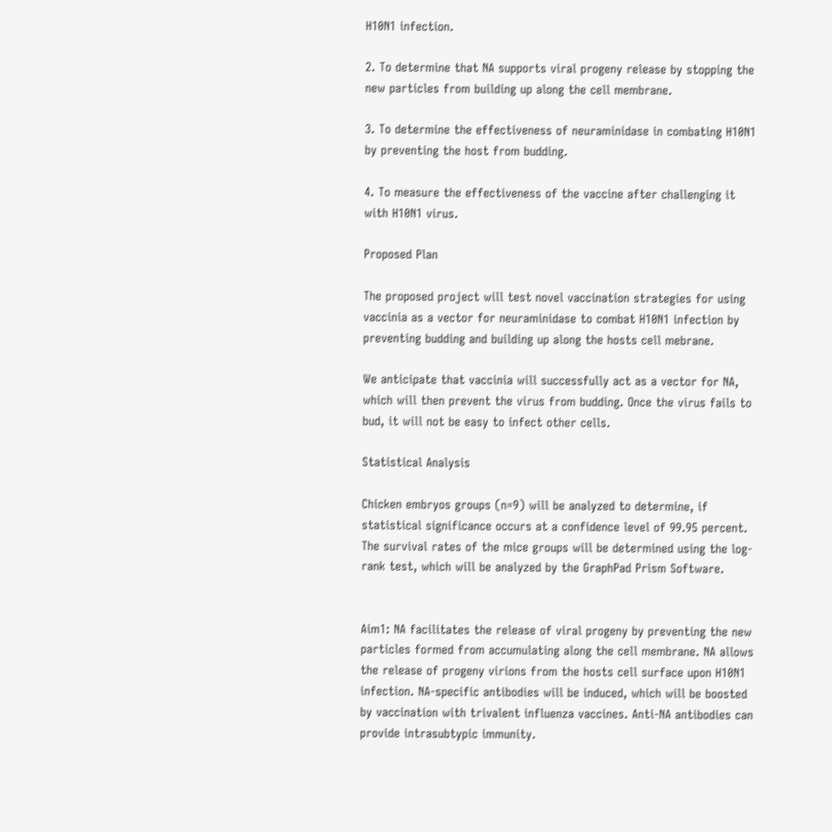H10N1 infection.

2. To determine that NA supports viral progeny release by stopping the new particles from building up along the cell membrane.

3. To determine the effectiveness of neuraminidase in combating H10N1 by preventing the host from budding.

4. To measure the effectiveness of the vaccine after challenging it with H10N1 virus.

Proposed Plan

The proposed project will test novel vaccination strategies for using vaccinia as a vector for neuraminidase to combat H10N1 infection by preventing budding and building up along the hosts cell mebrane.

We anticipate that vaccinia will successfully act as a vector for NA, which will then prevent the virus from budding. Once the virus fails to bud, it will not be easy to infect other cells.

Statistical Analysis

Chicken embryos groups (n=9) will be analyzed to determine, if statistical significance occurs at a confidence level of 99.95 percent. The survival rates of the mice groups will be determined using the log-rank test, which will be analyzed by the GraphPad Prism Software.


Aim1: NA facilitates the release of viral progeny by preventing the new particles formed from accumulating along the cell membrane. NA allows the release of progeny virions from the hosts cell surface upon H10N1 infection. NA-specific antibodies will be induced, which will be boosted by vaccination with trivalent influenza vaccines. Anti-NA antibodies can provide intrasubtypic immunity.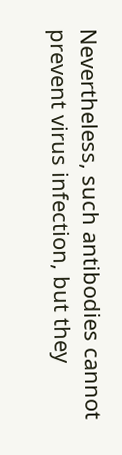Nevertheless, such antibodies cannot prevent virus infection, but they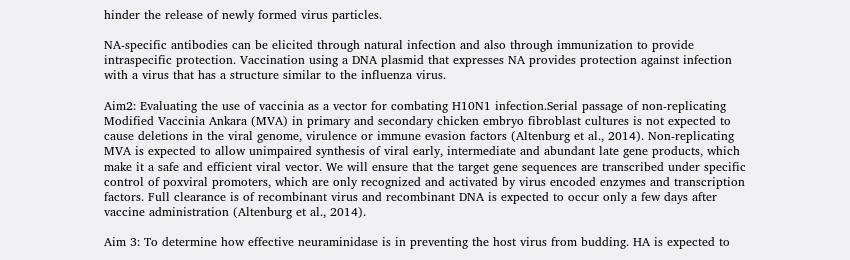hinder the release of newly formed virus particles.

NA-specific antibodies can be elicited through natural infection and also through immunization to provide intraspecific protection. Vaccination using a DNA plasmid that expresses NA provides protection against infection with a virus that has a structure similar to the influenza virus.

Aim2: Evaluating the use of vaccinia as a vector for combating H10N1 infection.Serial passage of non-replicating Modified Vaccinia Ankara (MVA) in primary and secondary chicken embryo fibroblast cultures is not expected to cause deletions in the viral genome, virulence or immune evasion factors (Altenburg et al., 2014). Non-replicating MVA is expected to allow unimpaired synthesis of viral early, intermediate and abundant late gene products, which make it a safe and efficient viral vector. We will ensure that the target gene sequences are transcribed under specific control of poxviral promoters, which are only recognized and activated by virus encoded enzymes and transcription factors. Full clearance is of recombinant virus and recombinant DNA is expected to occur only a few days after vaccine administration (Altenburg et al., 2014).

Aim 3: To determine how effective neuraminidase is in preventing the host virus from budding. HA is expected to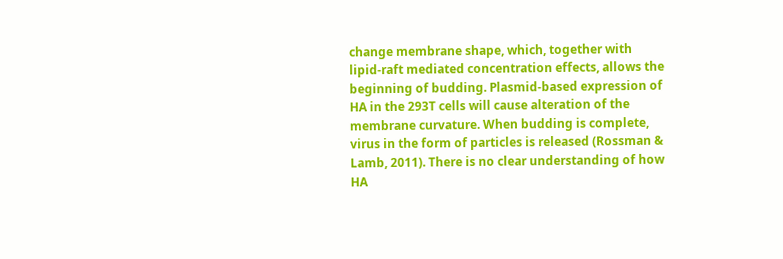change membrane shape, which, together with lipid-raft mediated concentration effects, allows the beginning of budding. Plasmid-based expression of HA in the 293T cells will cause alteration of the membrane curvature. When budding is complete, virus in the form of particles is released (Rossman & Lamb, 2011). There is no clear understanding of how HA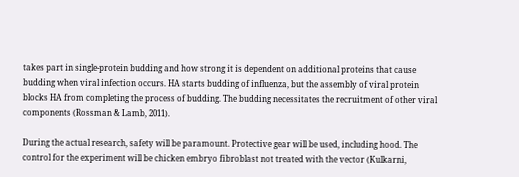takes part in single-protein budding and how strong it is dependent on additional proteins that cause budding when viral infection occurs. HA starts budding of influenza, but the assembly of viral protein blocks HA from completing the process of budding. The budding necessitates the recruitment of other viral components (Rossman & Lamb, 2011).

During the actual research, safety will be paramount. Protective gear will be used, including hood. The control for the experiment will be chicken embryo fibroblast not treated with the vector (Kulkarni,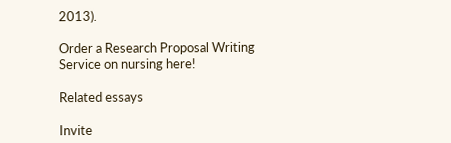2013).

Order a Research Proposal Writing Service on nursing here!

Related essays

Invite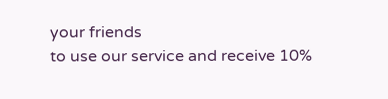your friends
to use our service and receive 10%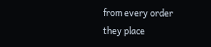from every order they place